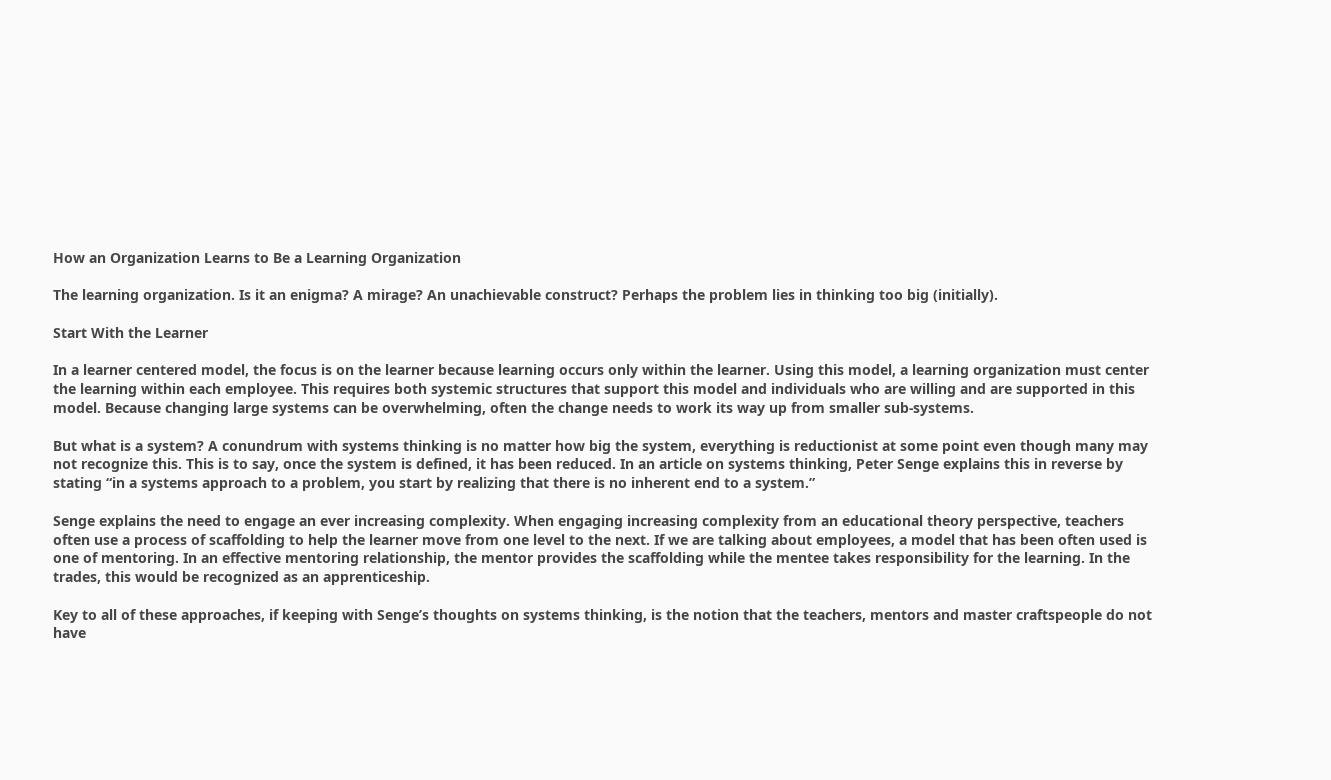How an Organization Learns to Be a Learning Organization

The learning organization. Is it an enigma? A mirage? An unachievable construct? Perhaps the problem lies in thinking too big (initially).

Start With the Learner

In a learner centered model, the focus is on the learner because learning occurs only within the learner. Using this model, a learning organization must center the learning within each employee. This requires both systemic structures that support this model and individuals who are willing and are supported in this model. Because changing large systems can be overwhelming, often the change needs to work its way up from smaller sub-systems.

But what is a system? A conundrum with systems thinking is no matter how big the system, everything is reductionist at some point even though many may not recognize this. This is to say, once the system is defined, it has been reduced. In an article on systems thinking, Peter Senge explains this in reverse by stating “in a systems approach to a problem, you start by realizing that there is no inherent end to a system.”

Senge explains the need to engage an ever increasing complexity. When engaging increasing complexity from an educational theory perspective, teachers often use a process of scaffolding to help the learner move from one level to the next. If we are talking about employees, a model that has been often used is one of mentoring. In an effective mentoring relationship, the mentor provides the scaffolding while the mentee takes responsibility for the learning. In the trades, this would be recognized as an apprenticeship.

Key to all of these approaches, if keeping with Senge’s thoughts on systems thinking, is the notion that the teachers, mentors and master craftspeople do not have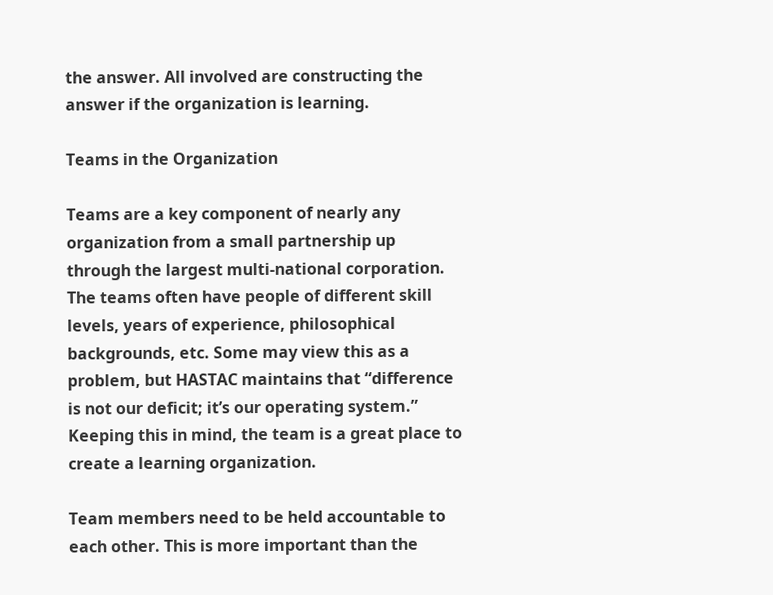the answer. All involved are constructing the answer if the organization is learning.

Teams in the Organization

Teams are a key component of nearly any organization from a small partnership up through the largest multi-national corporation. The teams often have people of different skill levels, years of experience, philosophical backgrounds, etc. Some may view this as a problem, but HASTAC maintains that “difference is not our deficit; it’s our operating system.” Keeping this in mind, the team is a great place to create a learning organization.

Team members need to be held accountable to each other. This is more important than the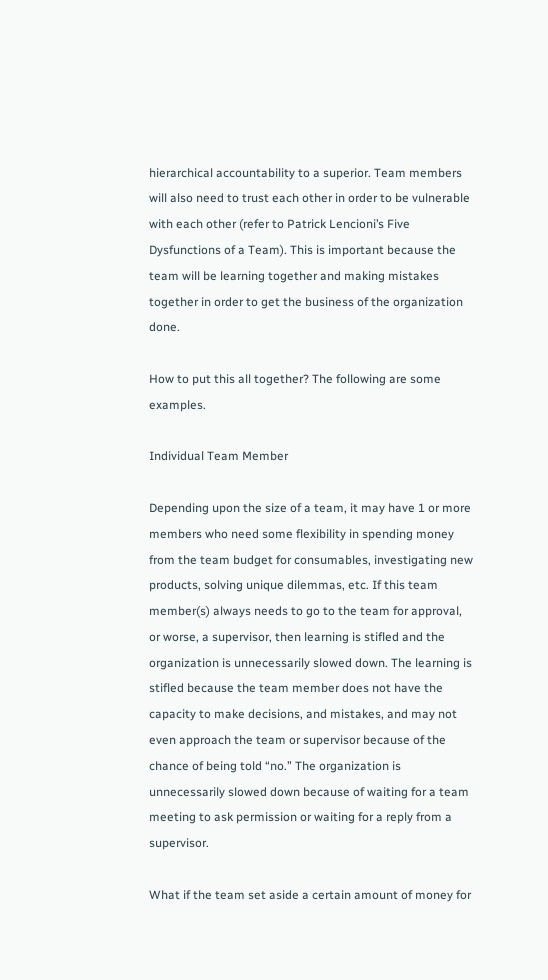hierarchical accountability to a superior. Team members will also need to trust each other in order to be vulnerable with each other (refer to Patrick Lencioni’s Five Dysfunctions of a Team). This is important because the team will be learning together and making mistakes together in order to get the business of the organization done.

How to put this all together? The following are some examples.

Individual Team Member

Depending upon the size of a team, it may have 1 or more members who need some flexibility in spending money from the team budget for consumables, investigating new products, solving unique dilemmas, etc. If this team member(s) always needs to go to the team for approval, or worse, a supervisor, then learning is stifled and the organization is unnecessarily slowed down. The learning is stifled because the team member does not have the capacity to make decisions, and mistakes, and may not even approach the team or supervisor because of the chance of being told “no.” The organization is unnecessarily slowed down because of waiting for a team meeting to ask permission or waiting for a reply from a supervisor.

What if the team set aside a certain amount of money for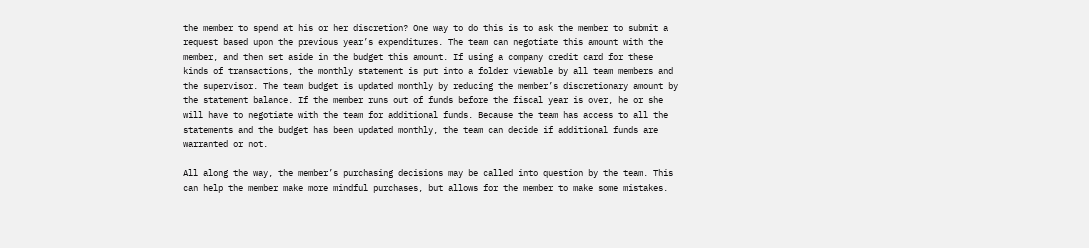the member to spend at his or her discretion? One way to do this is to ask the member to submit a request based upon the previous year’s expenditures. The team can negotiate this amount with the member, and then set aside in the budget this amount. If using a company credit card for these kinds of transactions, the monthly statement is put into a folder viewable by all team members and the supervisor. The team budget is updated monthly by reducing the member’s discretionary amount by the statement balance. If the member runs out of funds before the fiscal year is over, he or she will have to negotiate with the team for additional funds. Because the team has access to all the statements and the budget has been updated monthly, the team can decide if additional funds are warranted or not.

All along the way, the member’s purchasing decisions may be called into question by the team. This can help the member make more mindful purchases, but allows for the member to make some mistakes.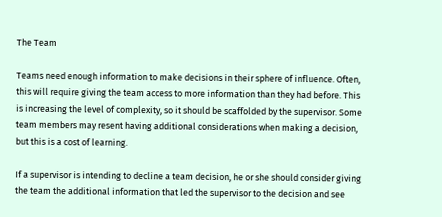The Team

Teams need enough information to make decisions in their sphere of influence. Often, this will require giving the team access to more information than they had before. This is increasing the level of complexity, so it should be scaffolded by the supervisor. Some team members may resent having additional considerations when making a decision, but this is a cost of learning.

If a supervisor is intending to decline a team decision, he or she should consider giving the team the additional information that led the supervisor to the decision and see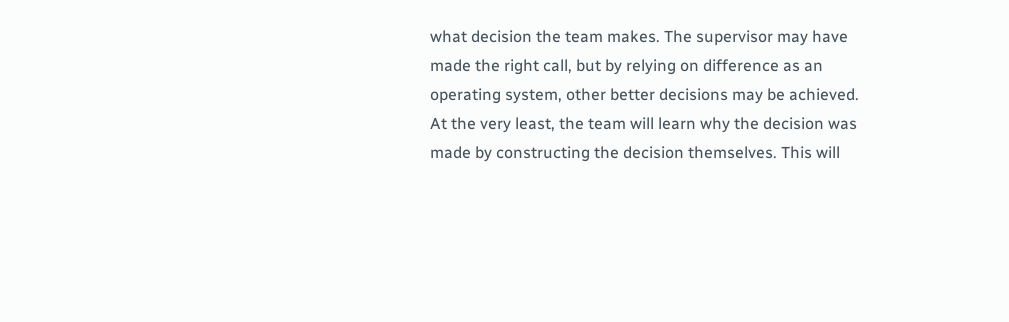what decision the team makes. The supervisor may have made the right call, but by relying on difference as an operating system, other better decisions may be achieved. At the very least, the team will learn why the decision was made by constructing the decision themselves. This will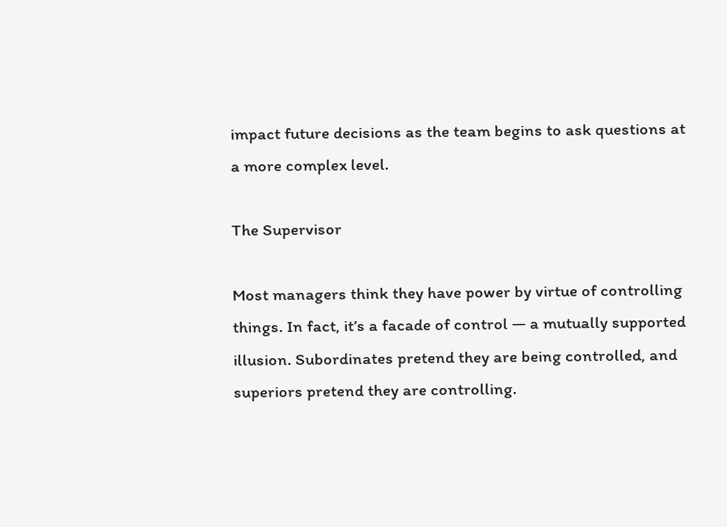impact future decisions as the team begins to ask questions at a more complex level.

The Supervisor

Most managers think they have power by virtue of controlling things. In fact, it’s a facade of control — a mutually supported illusion. Subordinates pretend they are being controlled, and superiors pretend they are controlling.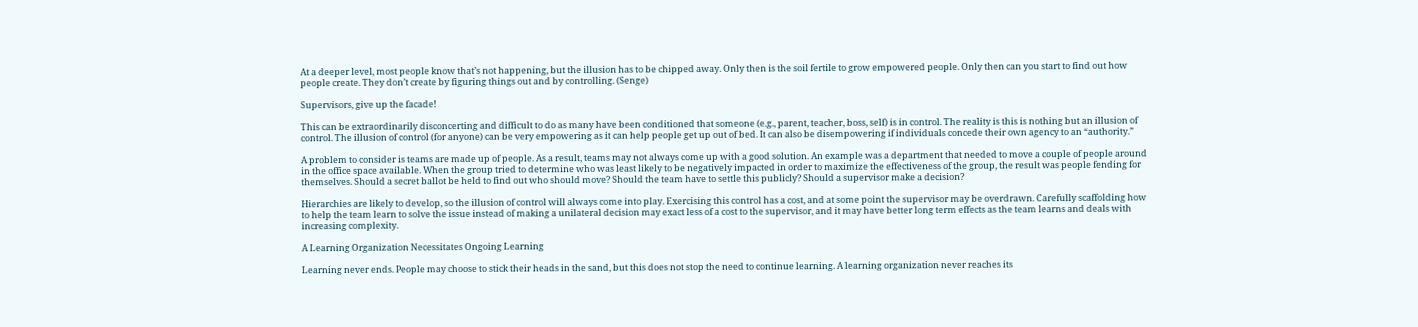At a deeper level, most people know that’s not happening, but the illusion has to be chipped away. Only then is the soil fertile to grow empowered people. Only then can you start to find out how people create. They don’t create by figuring things out and by controlling. (Senge)

Supervisors, give up the facade!

This can be extraordinarily disconcerting and difficult to do as many have been conditioned that someone (e.g., parent, teacher, boss, self) is in control. The reality is this is nothing but an illusion of control. The illusion of control (for anyone) can be very empowering as it can help people get up out of bed. It can also be disempowering if individuals concede their own agency to an “authority.”

A problem to consider is teams are made up of people. As a result, teams may not always come up with a good solution. An example was a department that needed to move a couple of people around in the office space available. When the group tried to determine who was least likely to be negatively impacted in order to maximize the effectiveness of the group, the result was people fending for themselves. Should a secret ballot be held to find out who should move? Should the team have to settle this publicly? Should a supervisor make a decision?

Hierarchies are likely to develop, so the illusion of control will always come into play. Exercising this control has a cost, and at some point the supervisor may be overdrawn. Carefully scaffolding how to help the team learn to solve the issue instead of making a unilateral decision may exact less of a cost to the supervisor, and it may have better long term effects as the team learns and deals with increasing complexity.

A Learning Organization Necessitates Ongoing Learning

Learning never ends. People may choose to stick their heads in the sand, but this does not stop the need to continue learning. A learning organization never reaches its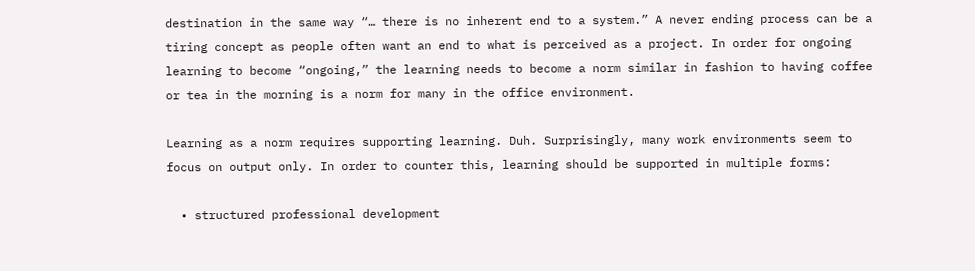destination in the same way “… there is no inherent end to a system.” A never ending process can be a tiring concept as people often want an end to what is perceived as a project. In order for ongoing learning to become “ongoing,” the learning needs to become a norm similar in fashion to having coffee or tea in the morning is a norm for many in the office environment.

Learning as a norm requires supporting learning. Duh. Surprisingly, many work environments seem to focus on output only. In order to counter this, learning should be supported in multiple forms:

  • structured professional development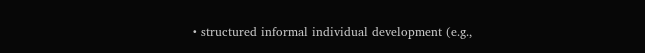• structured informal individual development (e.g.,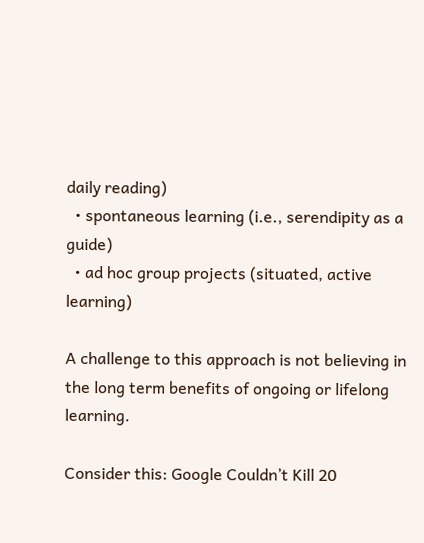daily reading)
  • spontaneous learning (i.e., serendipity as a guide)
  • ad hoc group projects (situated, active learning)

A challenge to this approach is not believing in the long term benefits of ongoing or lifelong learning.

Consider this: Google Couldn’t Kill 20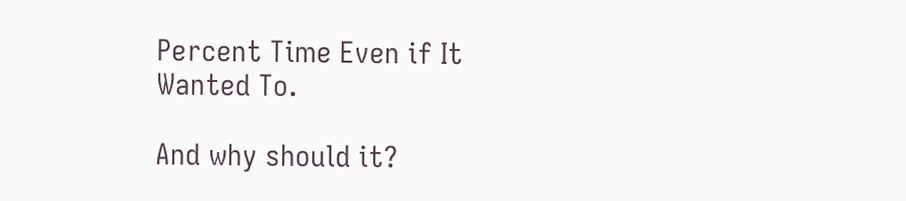Percent Time Even if It Wanted To.

And why should it?